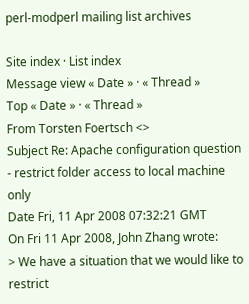perl-modperl mailing list archives

Site index · List index
Message view « Date » · « Thread »
Top « Date » · « Thread »
From Torsten Foertsch <>
Subject Re: Apache configuration question - restrict folder access to local machine only
Date Fri, 11 Apr 2008 07:32:21 GMT
On Fri 11 Apr 2008, John Zhang wrote:
> We have a situation that we would like to restrict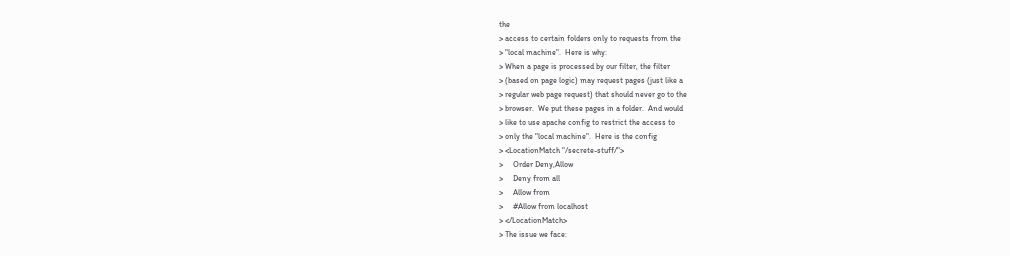the
> access to certain folders only to requests from the
> "local machine".  Here is why:
> When a page is processed by our filter, the filter
> (based on page logic) may request pages (just like a
> regular web page request) that should never go to the
> browser.  We put these pages in a folder.  And would
> like to use apache config to restrict the access to
> only the "local machine".  Here is the config
> <LocationMatch "/secrete-stuff/">
>     Order Deny,Allow
>     Deny from all
>     Allow from
>     #Allow from localhost
> </LocationMatch>
> The issue we face: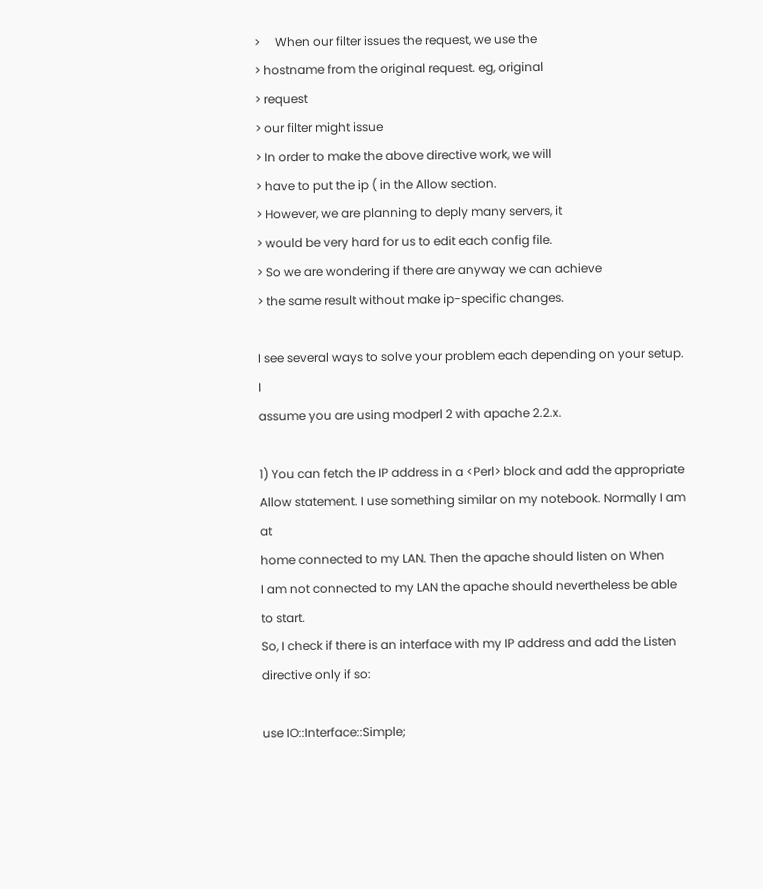>     When our filter issues the request, we use the
> hostname from the original request. eg, original
> request
> our filter might issue
> In order to make the above directive work, we will
> have to put the ip ( in the Allow section.
> However, we are planning to deply many servers, it
> would be very hard for us to edit each config file.
> So we are wondering if there are anyway we can achieve
> the same result without make ip-specific changes.

I see several ways to solve your problem each depending on your setup. I
assume you are using modperl 2 with apache 2.2.x.

1) You can fetch the IP address in a <Perl> block and add the appropriate
Allow statement. I use something similar on my notebook. Normally I am at
home connected to my LAN. Then the apache should listen on When
I am not connected to my LAN the apache should nevertheless be able to start.
So, I check if there is an interface with my IP address and add the Listen
directive only if so:

use IO::Interface::Simple;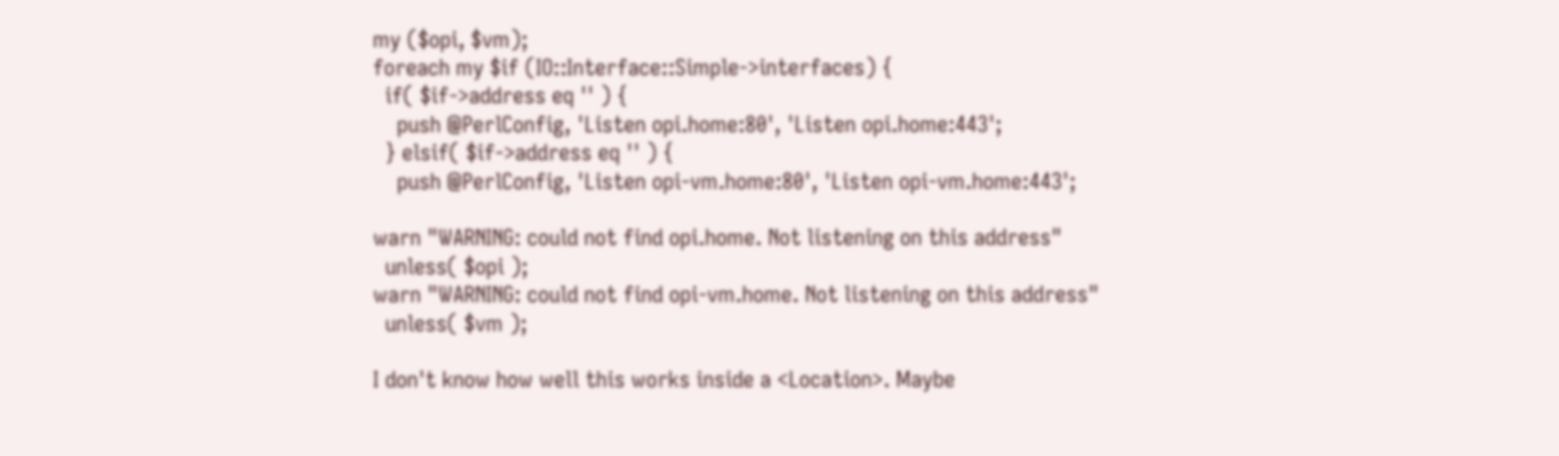my ($opi, $vm);
foreach my $if (IO::Interface::Simple->interfaces) {
  if( $if->address eq '' ) {
    push @PerlConfig, 'Listen opi.home:80', 'Listen opi.home:443';
  } elsif( $if->address eq '' ) {
    push @PerlConfig, 'Listen opi-vm.home:80', 'Listen opi-vm.home:443';

warn "WARNING: could not find opi.home. Not listening on this address"
  unless( $opi );
warn "WARNING: could not find opi-vm.home. Not listening on this address"
  unless( $vm );

I don't know how well this works inside a <Location>. Maybe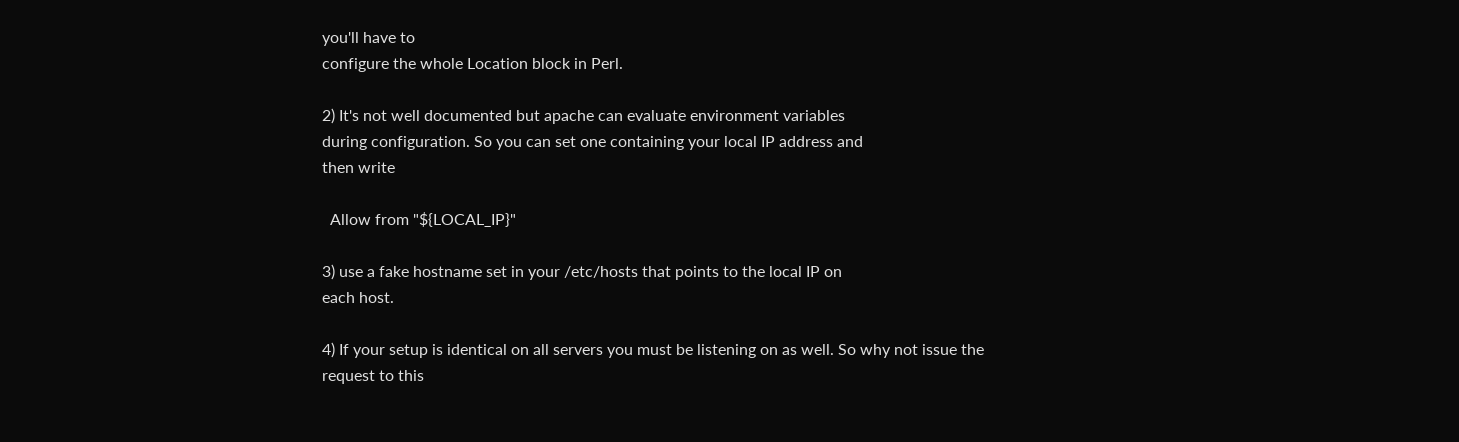you'll have to
configure the whole Location block in Perl.

2) It's not well documented but apache can evaluate environment variables
during configuration. So you can set one containing your local IP address and
then write

  Allow from "${LOCAL_IP}"

3) use a fake hostname set in your /etc/hosts that points to the local IP on
each host.

4) If your setup is identical on all servers you must be listening on as well. So why not issue the request to this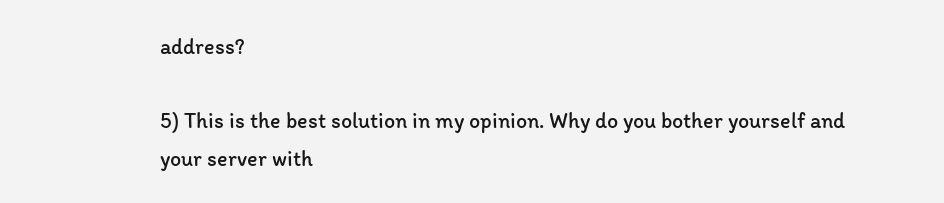address?

5) This is the best solution in my opinion. Why do you bother yourself and
your server with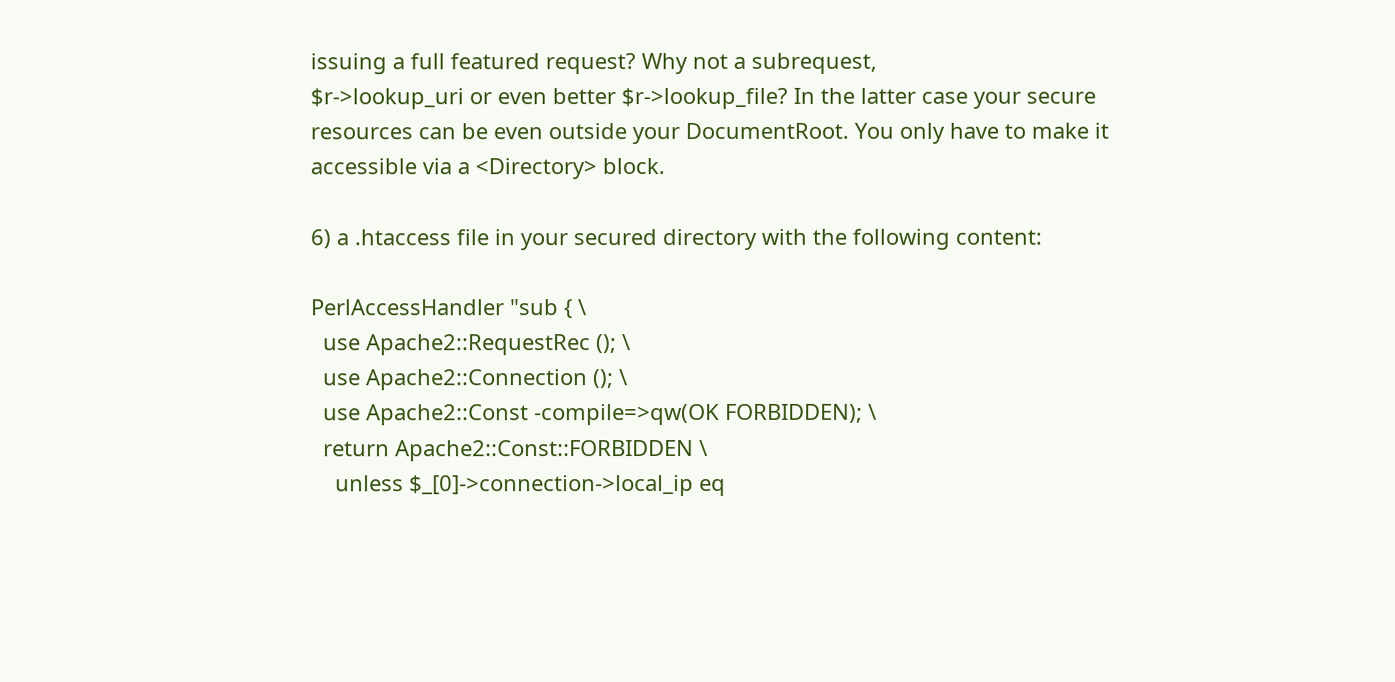issuing a full featured request? Why not a subrequest,
$r->lookup_uri or even better $r->lookup_file? In the latter case your secure
resources can be even outside your DocumentRoot. You only have to make it
accessible via a <Directory> block.

6) a .htaccess file in your secured directory with the following content:

PerlAccessHandler "sub { \
  use Apache2::RequestRec (); \
  use Apache2::Connection (); \
  use Apache2::Const -compile=>qw(OK FORBIDDEN); \
  return Apache2::Const::FORBIDDEN \
    unless $_[0]->connection->local_ip eq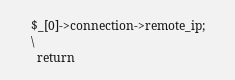$_[0]->connection->remote_ip; \
  return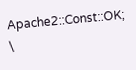Apache2::Const::OK; \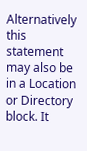Alternatively this statement may also be in a Location or Directory block. It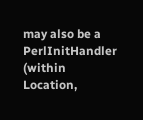may also be a PerlInitHandler (within Location,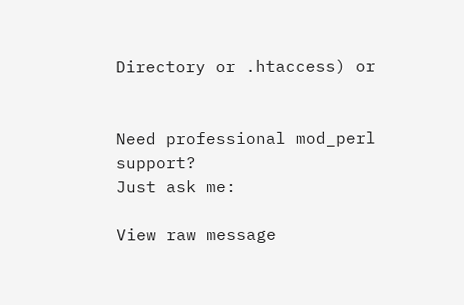Directory or .htaccess) or


Need professional mod_perl support?
Just ask me:

View raw message